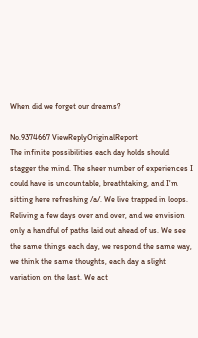When did we forget our dreams?

No.9374667 ViewReplyOriginalReport
The infinite possibilities each day holds should stagger the mind. The sheer number of experiences I could have is uncountable, breathtaking, and I'm sitting here refreshing /a/. We live trapped in loops. Reliving a few days over and over, and we envision only a handful of paths laid out ahead of us. We see the same things each day, we respond the same way, we think the same thoughts, each day a slight variation on the last. We act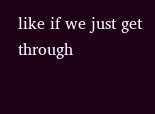like if we just get through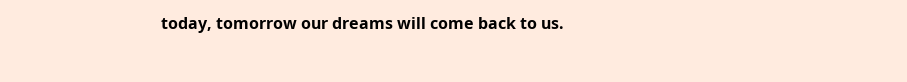today, tomorrow our dreams will come back to us.